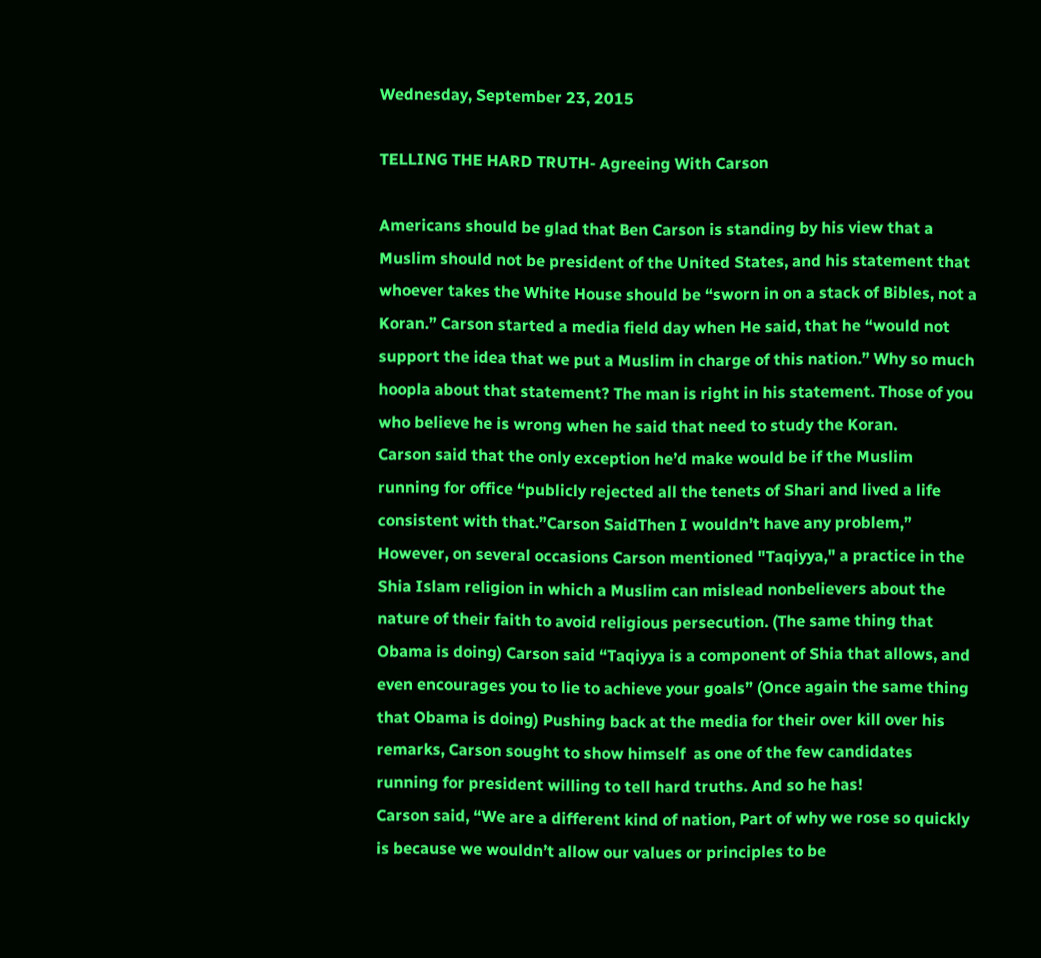Wednesday, September 23, 2015

TELLING THE HARD TRUTH- Agreeing With Carson

Americans should be glad that Ben Carson is standing by his view that a Muslim should not be president of the United States, and his statement that whoever takes the White House should be “sworn in on a stack of Bibles, not a Koran.” Carson started a media field day when He said, that he “would not support the idea that we put a Muslim in charge of this nation.” Why so much hoopla about that statement? The man is right in his statement. Those of you who believe he is wrong when he said that need to study the Koran.
Carson said that the only exception he’d make would be if the Muslim running for office “publicly rejected all the tenets of Shari and lived a life consistent with that.”Carson SaidThen I wouldn’t have any problem,” However, on several occasions Carson mentioned "Taqiyya," a practice in the Shia Islam religion in which a Muslim can mislead nonbelievers about the nature of their faith to avoid religious persecution. (The same thing that Obama is doing) Carson said “Taqiyya is a component of Shia that allows, and even encourages you to lie to achieve your goals” (Once again the same thing that Obama is doing) Pushing back at the media for their over kill over his remarks, Carson sought to show himself  as one of the few candidates running for president willing to tell hard truths. And so he has!
Carson said, “We are a different kind of nation, Part of why we rose so quickly is because we wouldn’t allow our values or principles to be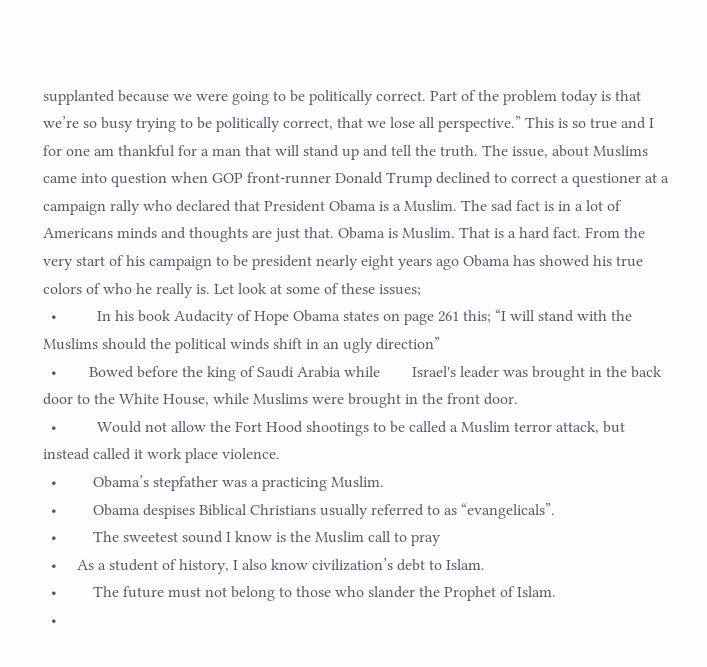supplanted because we were going to be politically correct. Part of the problem today is that we’re so busy trying to be politically correct, that we lose all perspective.” This is so true and I for one am thankful for a man that will stand up and tell the truth. The issue, about Muslims came into question when GOP front-runner Donald Trump declined to correct a questioner at a campaign rally who declared that President Obama is a Muslim. The sad fact is in a lot of Americans minds and thoughts are just that. Obama is Muslim. That is a hard fact. From the very start of his campaign to be president nearly eight years ago Obama has showed his true colors of who he really is. Let look at some of these issues;
  •          In his book Audacity of Hope Obama states on page 261 this; “I will stand with the Muslims should the political winds shift in an ugly direction”
  •        Bowed before the king of Saudi Arabia while        Israel's leader was brought in the back door to the White House, while Muslims were brought in the front door.
  •          Would not allow the Fort Hood shootings to be called a Muslim terror attack, but instead called it work place violence.
  •         Obama’s stepfather was a practicing Muslim.
  •         Obama despises Biblical Christians usually referred to as “evangelicals”.
  •         The sweetest sound I know is the Muslim call to pray
  •     As a student of history, I also know civilization’s debt to Islam.
  •         The future must not belong to those who slander the Prophet of Islam.
  •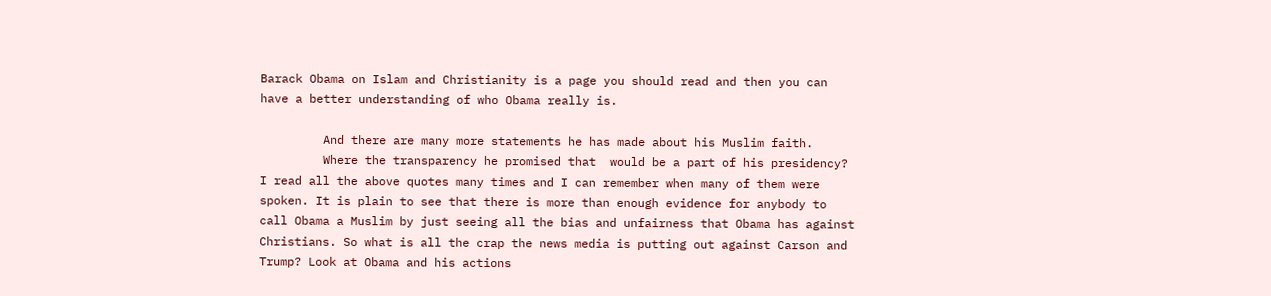Barack Obama on Islam and Christianity is a page you should read and then you can have a better understanding of who Obama really is.

         And there are many more statements he has made about his Muslim faith.
         Where the transparency he promised that  would be a part of his presidency?
I read all the above quotes many times and I can remember when many of them were spoken. It is plain to see that there is more than enough evidence for anybody to call Obama a Muslim by just seeing all the bias and unfairness that Obama has against Christians. So what is all the crap the news media is putting out against Carson and Trump? Look at Obama and his actions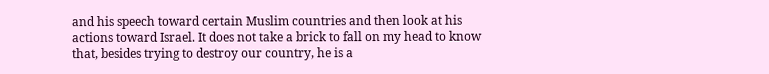and his speech toward certain Muslim countries and then look at his actions toward Israel. It does not take a brick to fall on my head to know that, besides trying to destroy our country, he is a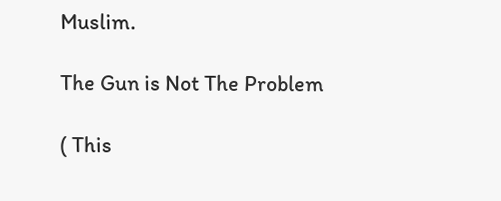Muslim.

The Gun is Not The Problem

( This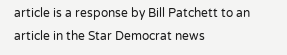article is a response by Bill Patchett to an article in the Star Democrat news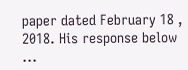paper dated February 18 , 2018. His response below ...